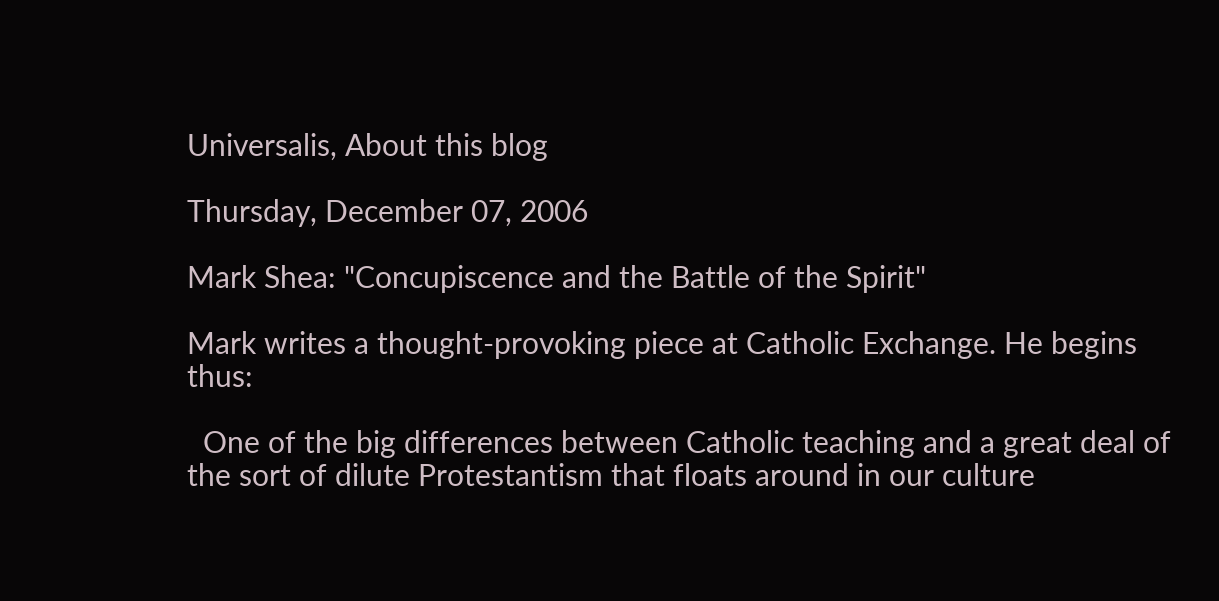Universalis, About this blog

Thursday, December 07, 2006

Mark Shea: "Concupiscence and the Battle of the Spirit"

Mark writes a thought-provoking piece at Catholic Exchange. He begins thus:

  One of the big differences between Catholic teaching and a great deal of the sort of dilute Protestantism that floats around in our culture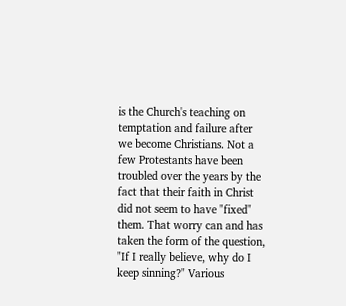is the Church's teaching on temptation and failure after we become Christians. Not a few Protestants have been troubled over the years by the fact that their faith in Christ did not seem to have "fixed" them. That worry can and has taken the form of the question, "If I really believe, why do I keep sinning?" Various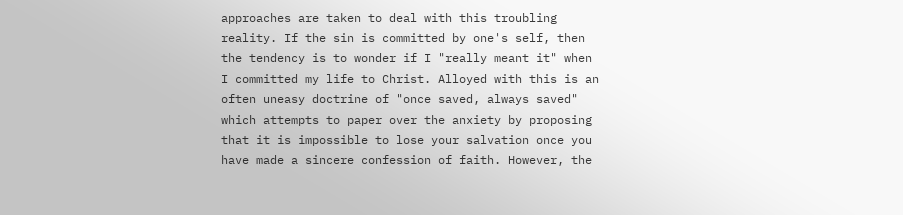approaches are taken to deal with this troubling reality. If the sin is committed by one's self, then the tendency is to wonder if I "really meant it" when I committed my life to Christ. Alloyed with this is an often uneasy doctrine of "once saved, always saved" which attempts to paper over the anxiety by proposing that it is impossible to lose your salvation once you have made a sincere confession of faith. However, the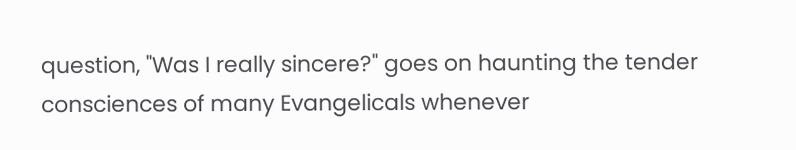question, "Was I really sincere?" goes on haunting the tender consciences of many Evangelicals whenever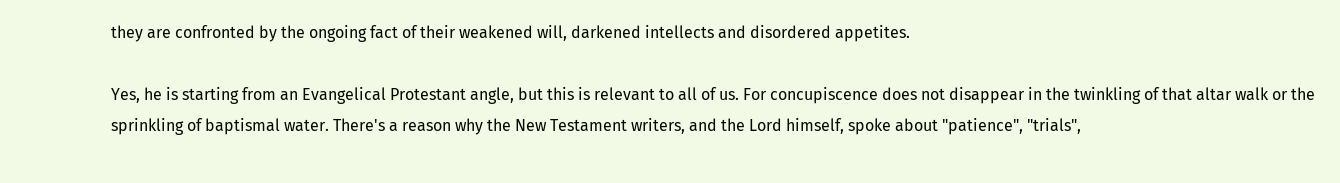they are confronted by the ongoing fact of their weakened will, darkened intellects and disordered appetites.

Yes, he is starting from an Evangelical Protestant angle, but this is relevant to all of us. For concupiscence does not disappear in the twinkling of that altar walk or the sprinkling of baptismal water. There's a reason why the New Testament writers, and the Lord himself, spoke about "patience", "trials",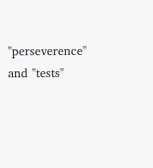"perseverence" and "tests"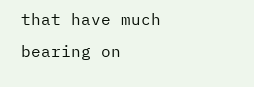that have much bearing on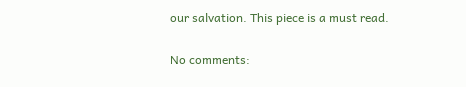our salvation. This piece is a must read.

No comments: